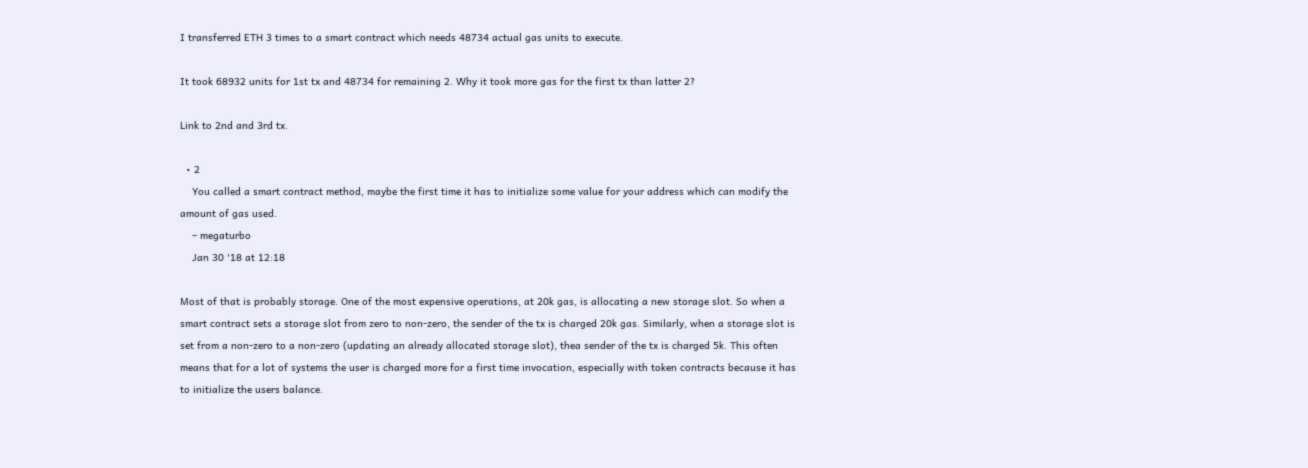I transferred ETH 3 times to a smart contract which needs 48734 actual gas units to execute.

It took 68932 units for 1st tx and 48734 for remaining 2. Why it took more gas for the first tx than latter 2?

Link to 2nd and 3rd tx.

  • 2
    You called a smart contract method, maybe the first time it has to initialize some value for your address which can modify the amount of gas used.
    – megaturbo
    Jan 30 '18 at 12:18

Most of that is probably storage. One of the most expensive operations, at 20k gas, is allocating a new storage slot. So when a smart contract sets a storage slot from zero to non-zero, the sender of the tx is charged 20k gas. Similarly, when a storage slot is set from a non-zero to a non-zero (updating an already allocated storage slot), thea sender of the tx is charged 5k. This often means that for a lot of systems the user is charged more for a first time invocation, especially with token contracts because it has to initialize the users balance.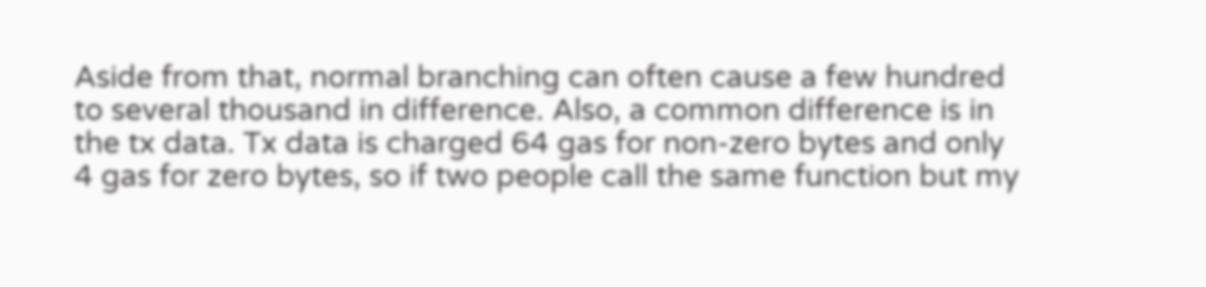Aside from that, normal branching can often cause a few hundred to several thousand in difference. Also, a common difference is in the tx data. Tx data is charged 64 gas for non-zero bytes and only 4 gas for zero bytes, so if two people call the same function but my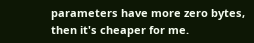parameters have more zero bytes, then it's cheaper for me.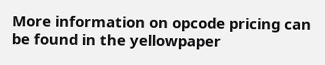More information on opcode pricing can be found in the yellowpaper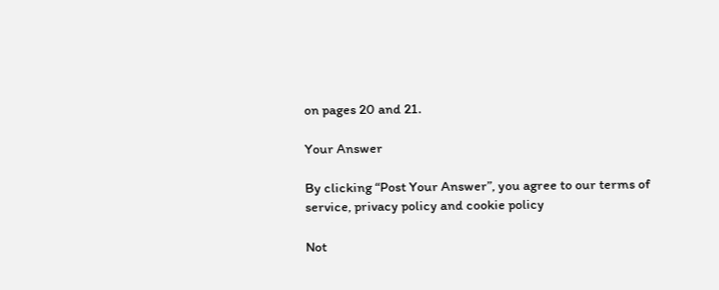on pages 20 and 21.

Your Answer

By clicking “Post Your Answer”, you agree to our terms of service, privacy policy and cookie policy

Not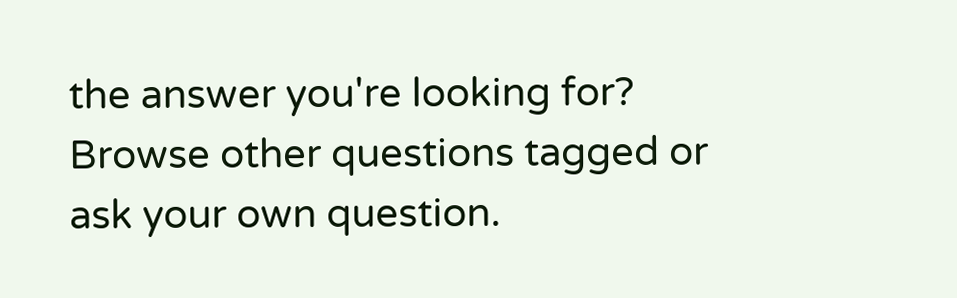the answer you're looking for? Browse other questions tagged or ask your own question.